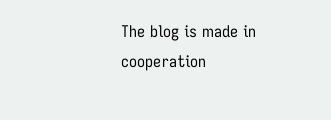The blog is made in cooperation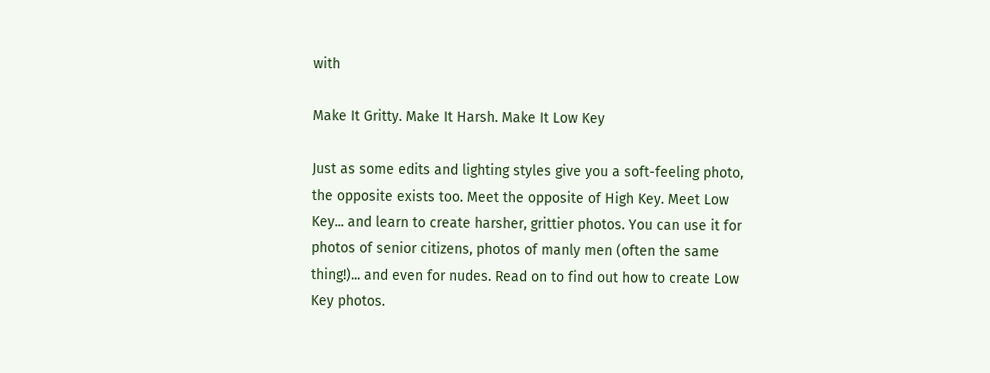with

Make It Gritty. Make It Harsh. Make It Low Key

Just as some edits and lighting styles give you a soft-feeling photo, the opposite exists too. Meet the opposite of High Key. Meet Low Key... and learn to create harsher, grittier photos. You can use it for photos of senior citizens, photos of manly men (often the same thing!)... and even for nudes. Read on to find out how to create Low Key photos.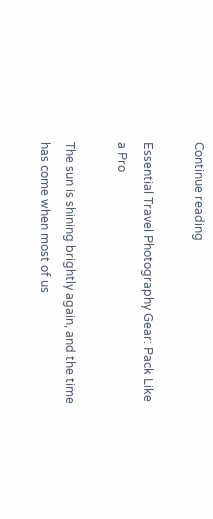Continue reading

Essential Travel Photography Gear: Pack Like a Pro

The sun is shining brightly again, and the time has come when most of us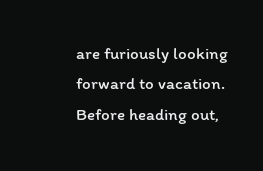are furiously looking forward to vacation. Before heading out,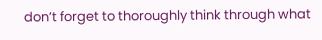don’t forget to thoroughly think through what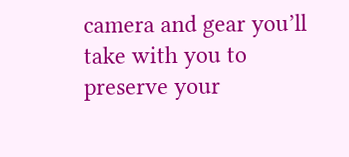camera and gear you’ll take with you to preserve your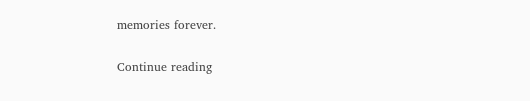memories forever.

Continue reading